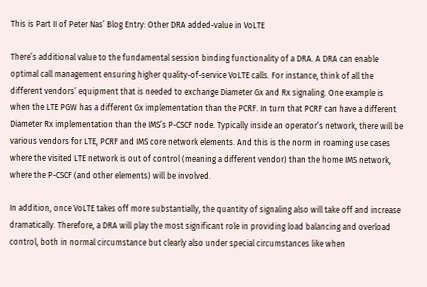This is Part II of Peter Nas’ Blog Entry: Other DRA added-value in VoLTE

There’s additional value to the fundamental session binding functionality of a DRA. A DRA can enable optimal call management ensuring higher quality-of-service VoLTE calls. For instance, think of all the different vendors’ equipment that is needed to exchange Diameter Gx and Rx signaling. One example is when the LTE PGW has a different Gx implementation than the PCRF. In turn that PCRF can have a different Diameter Rx implementation than the IMS’s P-CSCF node. Typically inside an operator’s network, there will be various vendors for LTE, PCRF and IMS core network elements. And this is the norm in roaming use cases where the visited LTE network is out of control (meaning a different vendor) than the home IMS network, where the P-CSCF (and other elements) will be involved.

In addition, once VoLTE takes off more substantially, the quantity of signaling also will take off and increase dramatically. Therefore, a DRA will play the most significant role in providing load balancing and overload control, both in normal circumstance but clearly also under special circumstances like when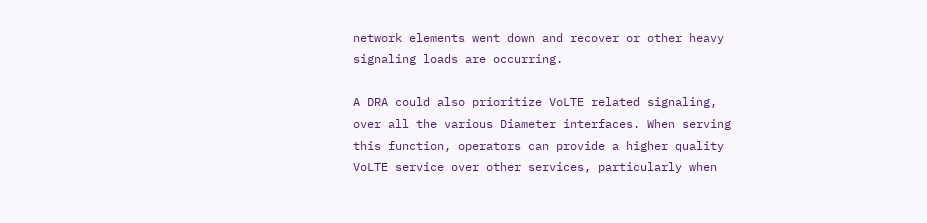network elements went down and recover or other heavy signaling loads are occurring.

A DRA could also prioritize VoLTE related signaling, over all the various Diameter interfaces. When serving this function, operators can provide a higher quality VoLTE service over other services, particularly when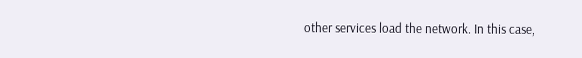other services load the network. In this case,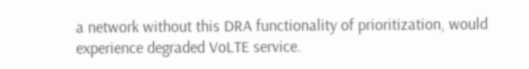a network without this DRA functionality of prioritization, would experience degraded VoLTE service.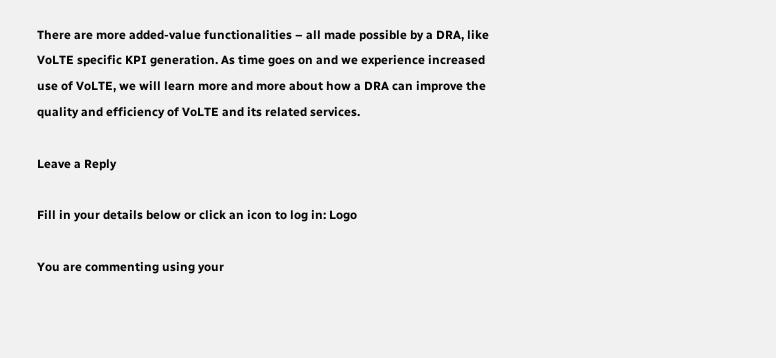There are more added-value functionalities – all made possible by a DRA, like VoLTE specific KPI generation. As time goes on and we experience increased use of VoLTE, we will learn more and more about how a DRA can improve the quality and efficiency of VoLTE and its related services.

Leave a Reply

Fill in your details below or click an icon to log in: Logo

You are commenting using your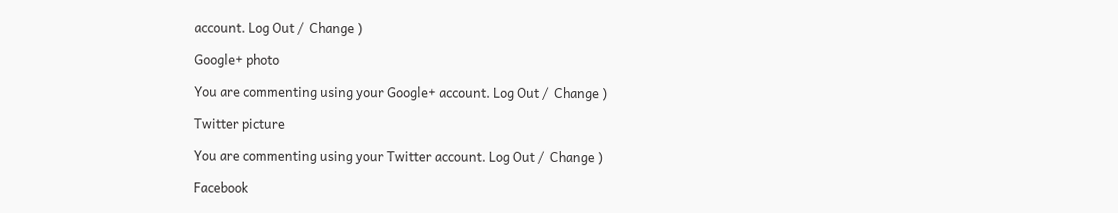account. Log Out /  Change )

Google+ photo

You are commenting using your Google+ account. Log Out /  Change )

Twitter picture

You are commenting using your Twitter account. Log Out /  Change )

Facebook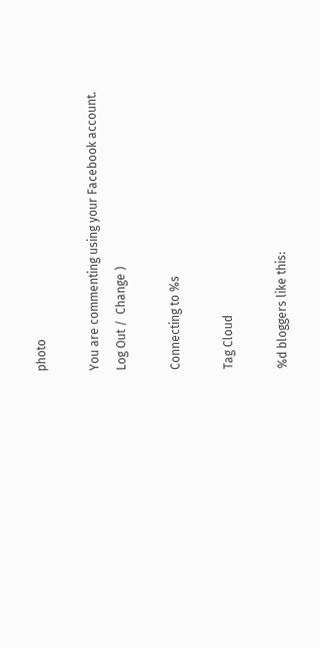photo

You are commenting using your Facebook account. Log Out /  Change )

Connecting to %s

Tag Cloud

%d bloggers like this: